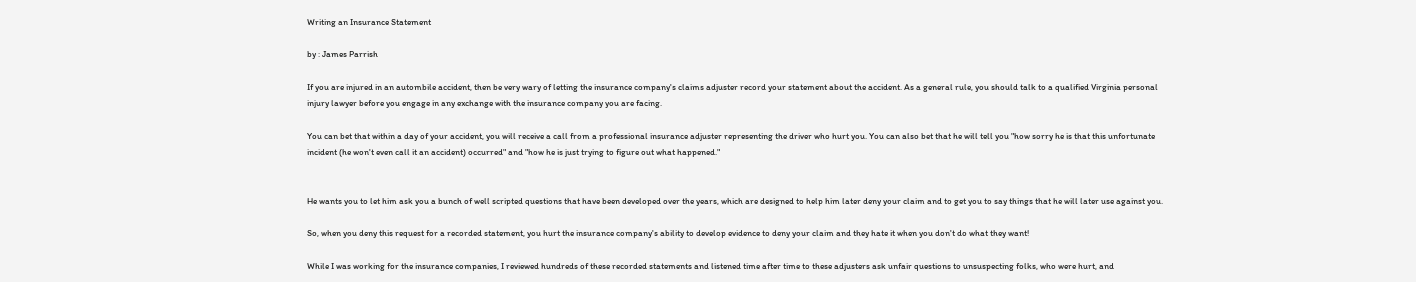Writing an Insurance Statement

by : James Parrish

If you are injured in an autombile accident, then be very wary of letting the insurance company's claims adjuster record your statement about the accident. As a general rule, you should talk to a qualified Virginia personal injury lawyer before you engage in any exchange with the insurance company you are facing.

You can bet that within a day of your accident, you will receive a call from a professional insurance adjuster representing the driver who hurt you. You can also bet that he will tell you "how sorry he is that this unfortunate incident (he won't even call it an accident) occurred" and "how he is just trying to figure out what happened."


He wants you to let him ask you a bunch of well scripted questions that have been developed over the years, which are designed to help him later deny your claim and to get you to say things that he will later use against you.

So, when you deny this request for a recorded statement, you hurt the insurance company's ability to develop evidence to deny your claim and they hate it when you don't do what they want!

While I was working for the insurance companies, I reviewed hundreds of these recorded statements and listened time after time to these adjusters ask unfair questions to unsuspecting folks, who were hurt, and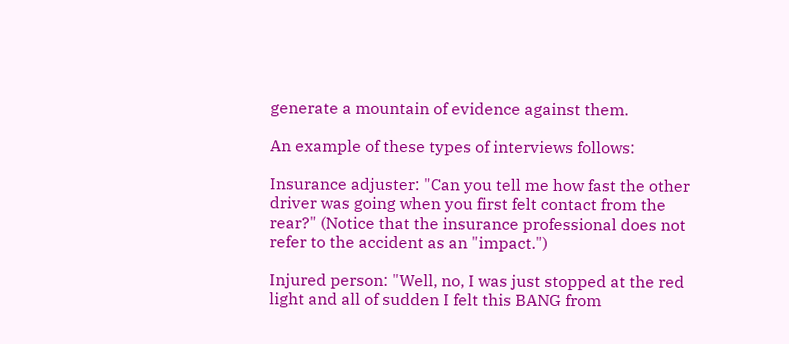generate a mountain of evidence against them.

An example of these types of interviews follows:

Insurance adjuster: "Can you tell me how fast the other driver was going when you first felt contact from the rear?" (Notice that the insurance professional does not refer to the accident as an "impact.")

Injured person: "Well, no, I was just stopped at the red light and all of sudden I felt this BANG from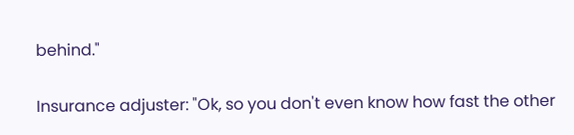behind."

Insurance adjuster: "Ok, so you don't even know how fast the other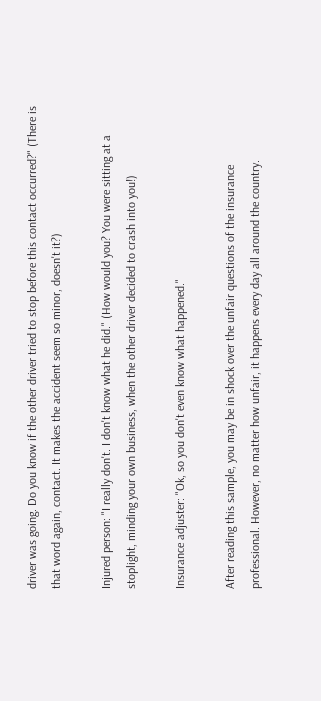driver was going. Do you know if the other driver tried to stop before this contact occurred?" (There is that word again, contact. It makes the accident seem so minor, doesn't it?)

Injured person: "I really don't. I don't know what he did." (How would you? You were sitting at a stoplight, minding your own business, when the other driver decided to crash into you!)

Insurance adjuster: "Ok, so you don't even know what happened."

After reading this sample, you may be in shock over the unfair questions of the insurance professional. However, no matter how unfair, it happens every day all around the country.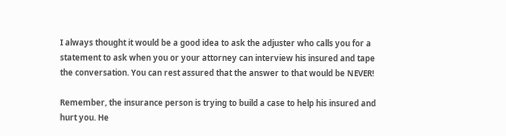I always thought it would be a good idea to ask the adjuster who calls you for a statement to ask when you or your attorney can interview his insured and tape the conversation. You can rest assured that the answer to that would be NEVER!

Remember, the insurance person is trying to build a case to help his insured and hurt you. He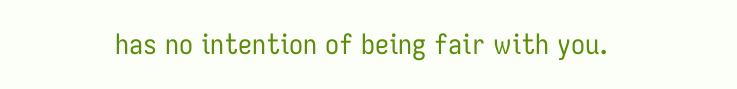has no intention of being fair with you.